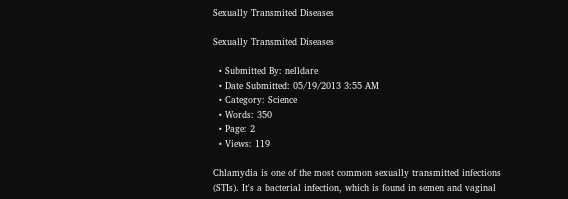Sexually Transmited Diseases

Sexually Transmited Diseases

  • Submitted By: nelldare
  • Date Submitted: 05/19/2013 3:55 AM
  • Category: Science
  • Words: 350
  • Page: 2
  • Views: 119

Chlamydia is one of the most common sexually transmitted infections (STIs). It's a bacterial infection, which is found in semen and vaginal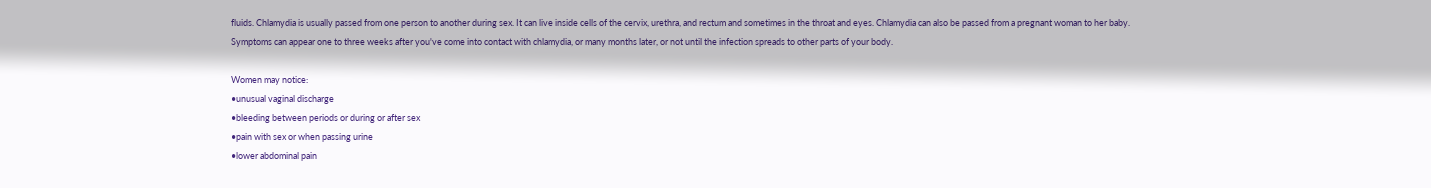fluids. Chlamydia is usually passed from one person to another during sex. It can live inside cells of the cervix, urethra, and rectum and sometimes in the throat and eyes. Chlamydia can also be passed from a pregnant woman to her baby.
Symptoms can appear one to three weeks after you've come into contact with chlamydia, or many months later, or not until the infection spreads to other parts of your body.

Women may notice:
•unusual vaginal discharge
•bleeding between periods or during or after sex
•pain with sex or when passing urine
•lower abdominal pain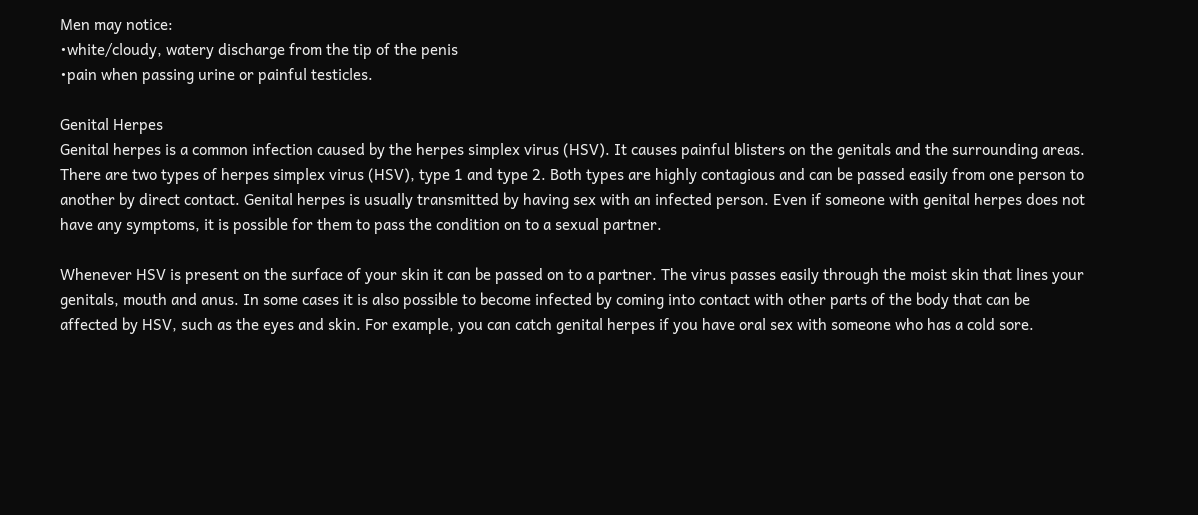Men may notice:
•white/cloudy, watery discharge from the tip of the penis
•pain when passing urine or painful testicles.

Genital Herpes
Genital herpes is a common infection caused by the herpes simplex virus (HSV). It causes painful blisters on the genitals and the surrounding areas. There are two types of herpes simplex virus (HSV), type 1 and type 2. Both types are highly contagious and can be passed easily from one person to another by direct contact. Genital herpes is usually transmitted by having sex with an infected person. Even if someone with genital herpes does not have any symptoms, it is possible for them to pass the condition on to a sexual partner.

Whenever HSV is present on the surface of your skin it can be passed on to a partner. The virus passes easily through the moist skin that lines your genitals, mouth and anus. In some cases it is also possible to become infected by coming into contact with other parts of the body that can be affected by HSV, such as the eyes and skin. For example, you can catch genital herpes if you have oral sex with someone who has a cold sore.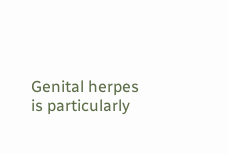Genital herpes is particularly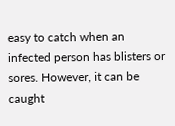easy to catch when an infected person has blisters or sores. However, it can be caught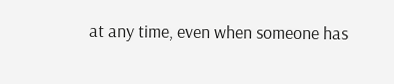at any time, even when someone has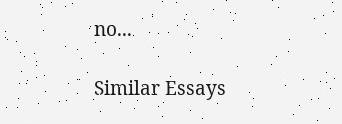no...

Similar Essays